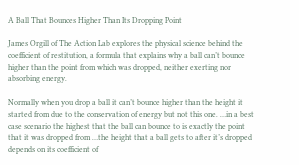A Ball That Bounces Higher Than Its Dropping Point

James Orgill of The Action Lab explores the physical science behind the coefficient of restitution, a formula that explains why a ball can’t bounce higher than the point from which was dropped, neither exerting nor absorbing energy.

Normally when you drop a ball it can’t bounce higher than the height it started from due to the conservation of energy but not this one. …in a best case scenario the highest that the ball can bounce to is exactly the point that it was dropped from …the height that a ball gets to after it’s dropped depends on its coefficient of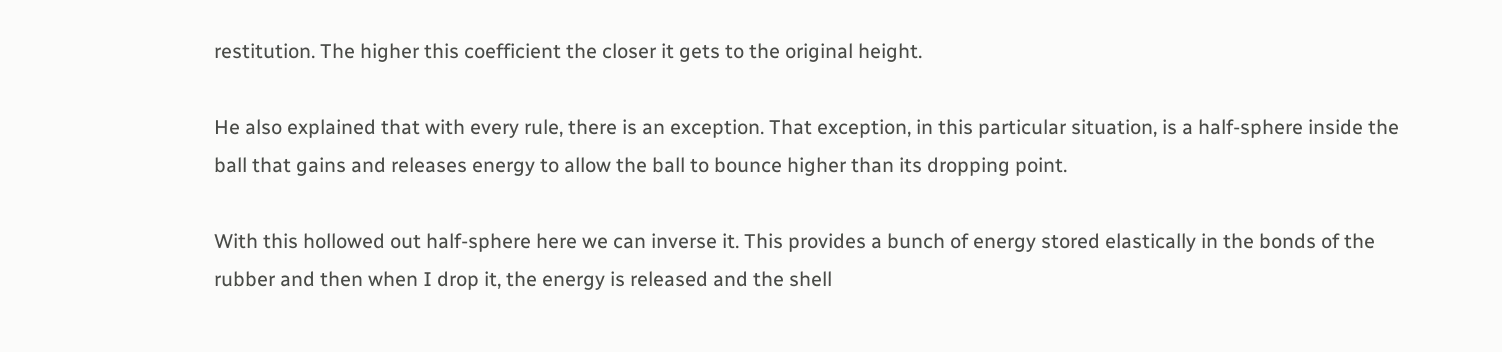restitution. The higher this coefficient the closer it gets to the original height.

He also explained that with every rule, there is an exception. That exception, in this particular situation, is a half-sphere inside the ball that gains and releases energy to allow the ball to bounce higher than its dropping point.

With this hollowed out half-sphere here we can inverse it. This provides a bunch of energy stored elastically in the bonds of the rubber and then when I drop it, the energy is released and the shell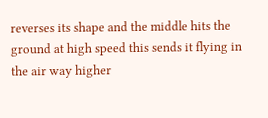reverses its shape and the middle hits the ground at high speed this sends it flying in the air way higher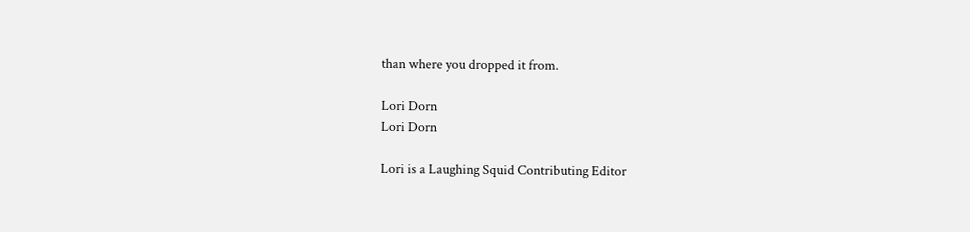than where you dropped it from.

Lori Dorn
Lori Dorn

Lori is a Laughing Squid Contributing Editor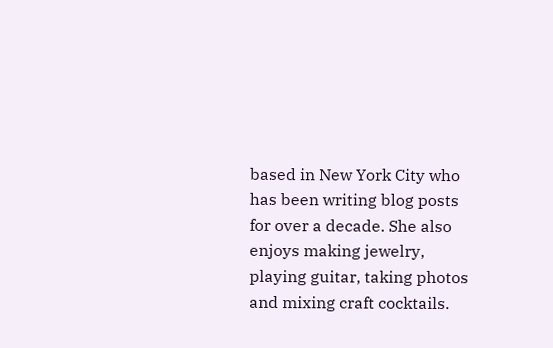based in New York City who has been writing blog posts for over a decade. She also enjoys making jewelry, playing guitar, taking photos and mixing craft cocktails.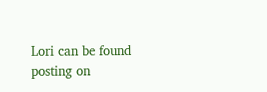Lori can be found posting on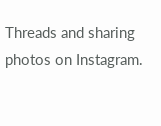Threads and sharing photos on Instagram.